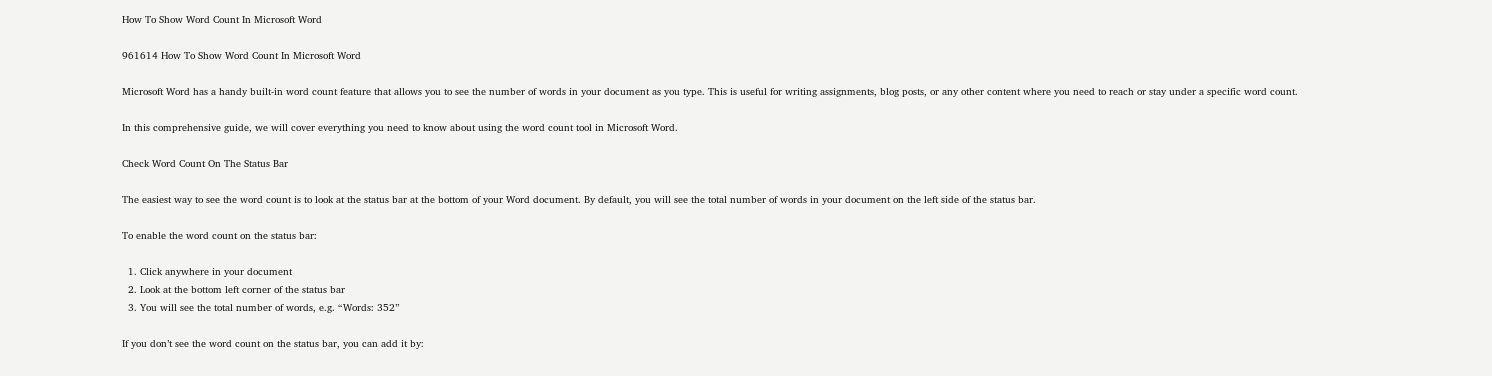How To Show Word Count In Microsoft Word

961614 How To Show Word Count In Microsoft Word

Microsoft Word has a handy built-in word count feature that allows you to see the number of words in your document as you type. This is useful for writing assignments, blog posts, or any other content where you need to reach or stay under a specific word count.

In this comprehensive guide, we will cover everything you need to know about using the word count tool in Microsoft Word.

Check Word Count On The Status Bar

The easiest way to see the word count is to look at the status bar at the bottom of your Word document. By default, you will see the total number of words in your document on the left side of the status bar.

To enable the word count on the status bar:

  1. Click anywhere in your document
  2. Look at the bottom left corner of the status bar
  3. You will see the total number of words, e.g. “Words: 352”

If you don’t see the word count on the status bar, you can add it by: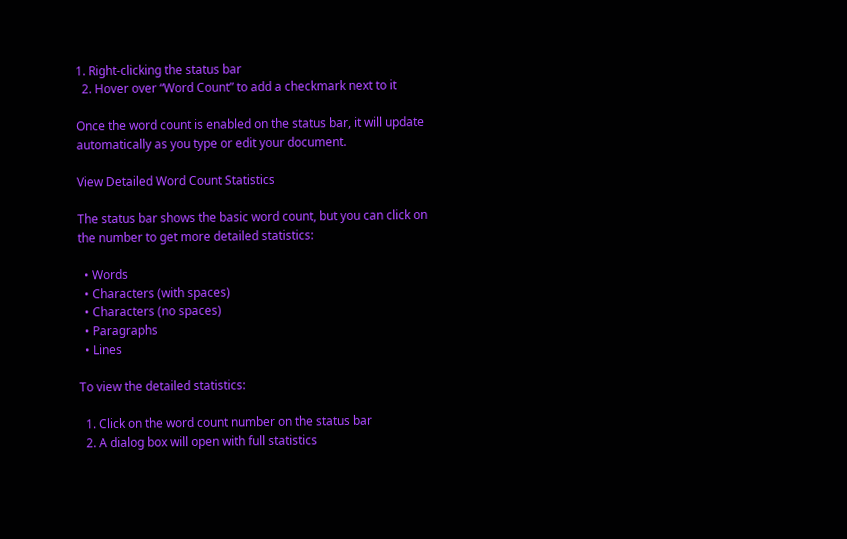1. Right-clicking the status bar
  2. Hover over “Word Count” to add a checkmark next to it

Once the word count is enabled on the status bar, it will update automatically as you type or edit your document.

View Detailed Word Count Statistics

The status bar shows the basic word count, but you can click on the number to get more detailed statistics:

  • Words
  • Characters (with spaces)
  • Characters (no spaces)
  • Paragraphs
  • Lines

To view the detailed statistics:

  1. Click on the word count number on the status bar
  2. A dialog box will open with full statistics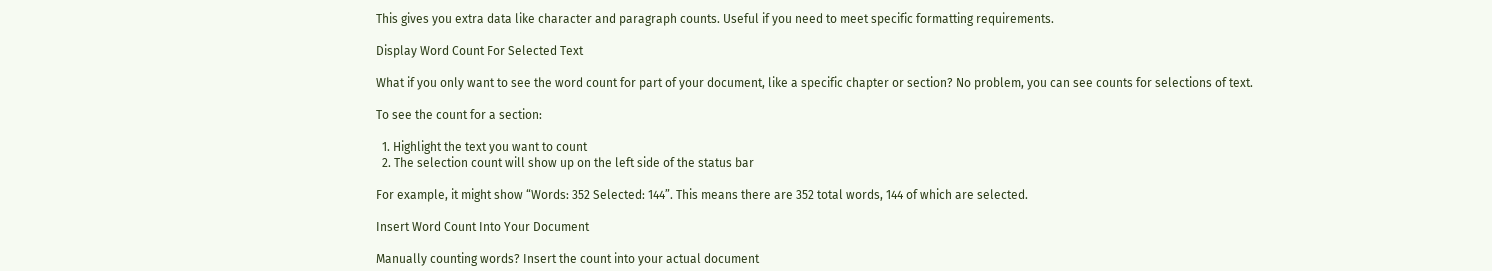This gives you extra data like character and paragraph counts. Useful if you need to meet specific formatting requirements.

Display Word Count For Selected Text

What if you only want to see the word count for part of your document, like a specific chapter or section? No problem, you can see counts for selections of text.

To see the count for a section:

  1. Highlight the text you want to count
  2. The selection count will show up on the left side of the status bar

For example, it might show “Words: 352 Selected: 144”. This means there are 352 total words, 144 of which are selected.

Insert Word Count Into Your Document

Manually counting words? Insert the count into your actual document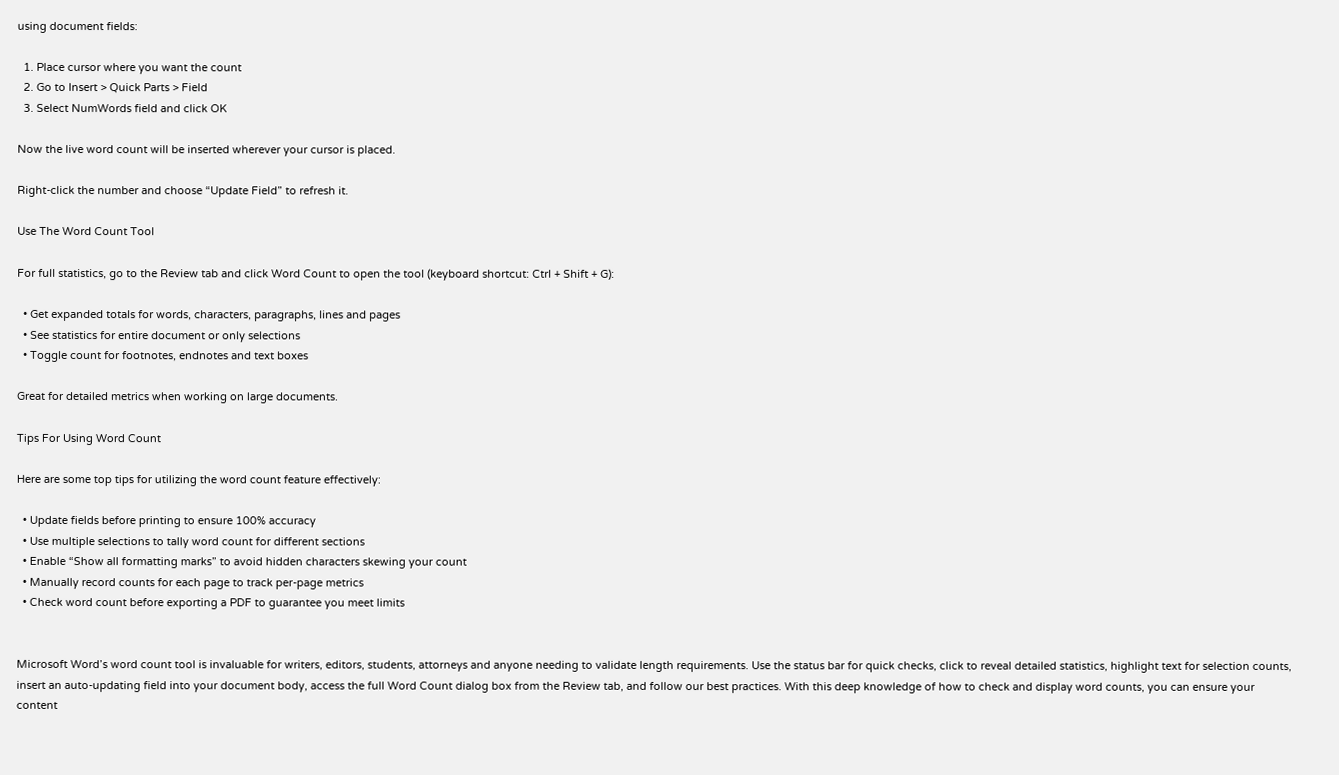using document fields:

  1. Place cursor where you want the count
  2. Go to Insert > Quick Parts > Field
  3. Select NumWords field and click OK

Now the live word count will be inserted wherever your cursor is placed.

Right-click the number and choose “Update Field” to refresh it.

Use The Word Count Tool

For full statistics, go to the Review tab and click Word Count to open the tool (keyboard shortcut: Ctrl + Shift + G):

  • Get expanded totals for words, characters, paragraphs, lines and pages
  • See statistics for entire document or only selections
  • Toggle count for footnotes, endnotes and text boxes

Great for detailed metrics when working on large documents.

Tips For Using Word Count

Here are some top tips for utilizing the word count feature effectively:

  • Update fields before printing to ensure 100% accuracy
  • Use multiple selections to tally word count for different sections
  • Enable “Show all formatting marks” to avoid hidden characters skewing your count
  • Manually record counts for each page to track per-page metrics
  • Check word count before exporting a PDF to guarantee you meet limits


Microsoft Word’s word count tool is invaluable for writers, editors, students, attorneys and anyone needing to validate length requirements. Use the status bar for quick checks, click to reveal detailed statistics, highlight text for selection counts, insert an auto-updating field into your document body, access the full Word Count dialog box from the Review tab, and follow our best practices. With this deep knowledge of how to check and display word counts, you can ensure your content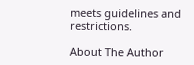meets guidelines and restrictions.

About The Author